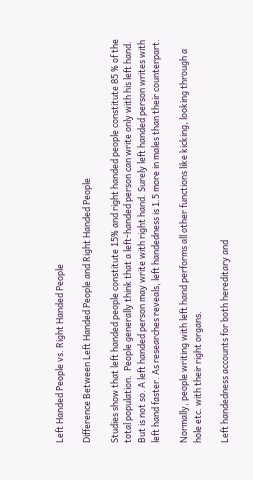Left Handed People vs. Right Handed People

Difference Between Left Handed People and Right Handed People

Studies show that left handed people constitute 15% and right handed people constitute 85 % of the total population.  People generally think that a left-handed person can write only with his left hand. But is not so. A left handed person may write with right hand. Surely left handed person writes with left hand faster. As researches reveals, left handedness is 1.5 more in males than their counterpart.

Normally, people writing with left hand performs all other functions like kicking, looking through a hole etc. with their right organs.

Left handedness accounts for both hereditary and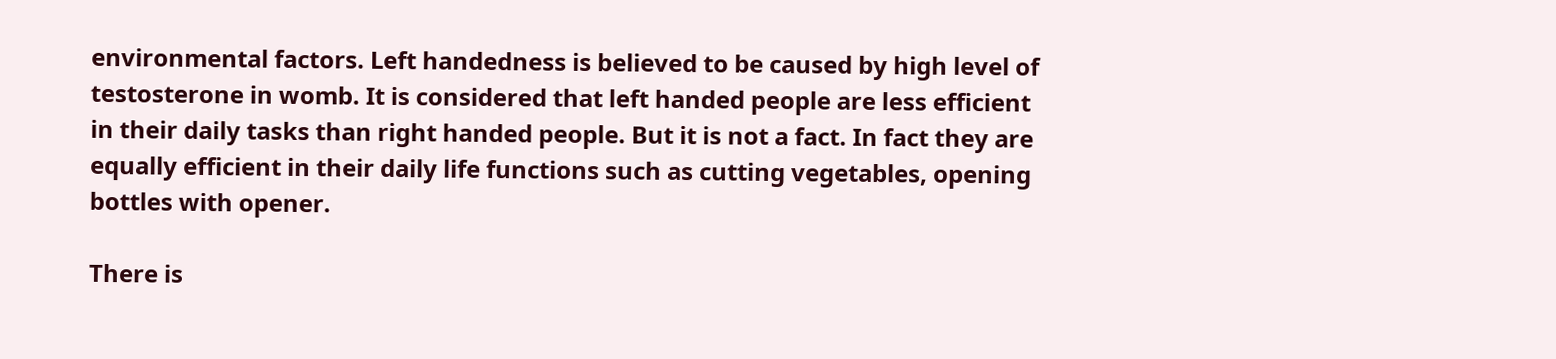environmental factors. Left handedness is believed to be caused by high level of testosterone in womb. It is considered that left handed people are less efficient in their daily tasks than right handed people. But it is not a fact. In fact they are equally efficient in their daily life functions such as cutting vegetables, opening bottles with opener.

There is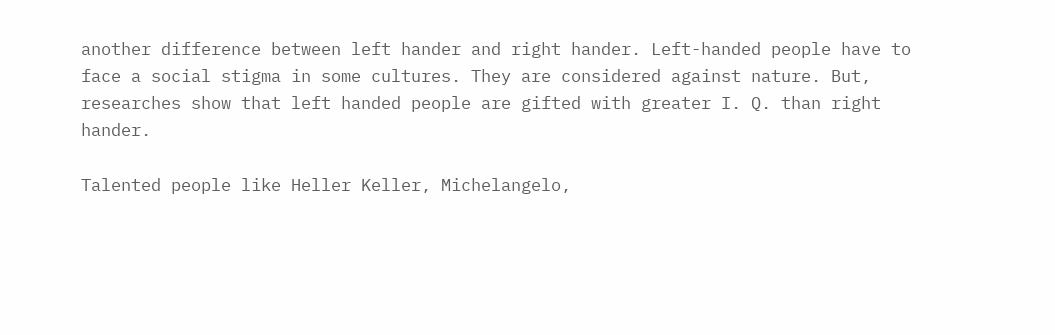another difference between left hander and right hander. Left-handed people have to face a social stigma in some cultures. They are considered against nature. But, researches show that left handed people are gifted with greater I. Q. than right hander.

Talented people like Heller Keller, Michelangelo,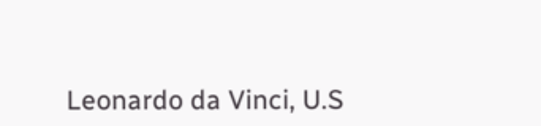Leonardo da Vinci, U.S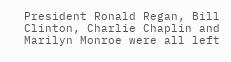President Ronald Regan, Bill Clinton, Charlie Chaplin and Marilyn Monroe were all left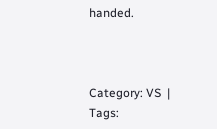handed.



Category: VS  |  Tags: